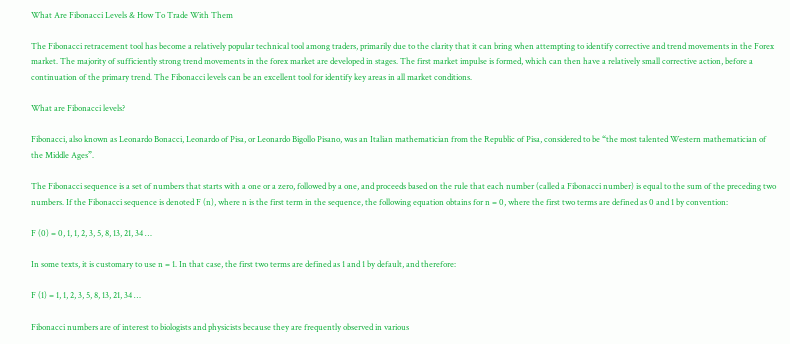What Are Fibonacci Levels & How To Trade With Them

The Fibonacci retracement tool has become a relatively popular technical tool among traders, primarily due to the clarity that it can bring when attempting to identify corrective and trend movements in the Forex market. The majority of sufficiently strong trend movements in the forex market are developed in stages. The first market impulse is formed, which can then have a relatively small corrective action, before a continuation of the primary trend. The Fibonacci levels can be an excellent tool for identify key areas in all market conditions.

What are Fibonacci levels?

Fibonacci, also known as Leonardo Bonacci, Leonardo of Pisa, or Leonardo Bigollo Pisano, was an Italian mathematician from the Republic of Pisa, considered to be “the most talented Western mathematician of the Middle Ages”.

The Fibonacci sequence is a set of numbers that starts with a one or a zero, followed by a one, and proceeds based on the rule that each number (called a Fibonacci number) is equal to the sum of the preceding two numbers. If the Fibonacci sequence is denoted F (n), where n is the first term in the sequence, the following equation obtains for n = 0, where the first two terms are defined as 0 and 1 by convention:

F (0) = 0, 1, 1, 2, 3, 5, 8, 13, 21, 34 …

In some texts, it is customary to use n = 1. In that case, the first two terms are defined as 1 and 1 by default, and therefore:

F (1) = 1, 1, 2, 3, 5, 8, 13, 21, 34 …

Fibonacci numbers are of interest to biologists and physicists because they are frequently observed in various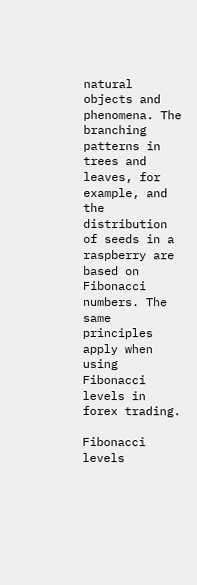natural objects and phenomena. The branching patterns in trees and leaves, for example, and the distribution of seeds in a raspberry are based on Fibonacci numbers. The same principles apply when using Fibonacci levels in forex trading.

Fibonacci levels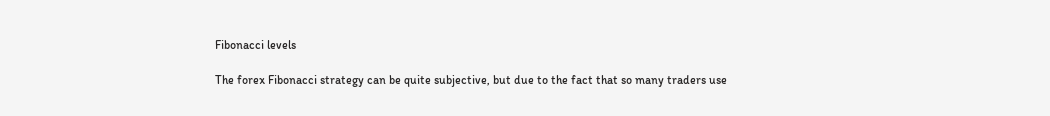Fibonacci levels

The forex Fibonacci strategy can be quite subjective, but due to the fact that so many traders use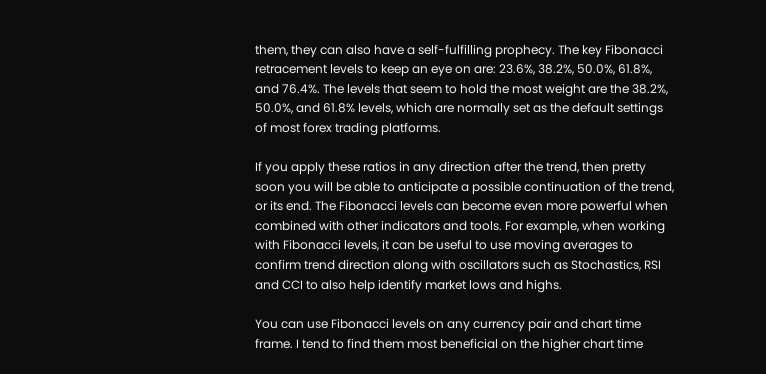them, they can also have a self-fulfilling prophecy. The key Fibonacci retracement levels to keep an eye on are: 23.6%, 38.2%, 50.0%, 61.8%, and 76.4%. The levels that seem to hold the most weight are the 38.2%, 50.0%, and 61.8% levels, which are normally set as the default settings of most forex trading platforms.

If you apply these ratios in any direction after the trend, then pretty soon you will be able to anticipate a possible continuation of the trend, or its end. The Fibonacci levels can become even more powerful when combined with other indicators and tools. For example, when working with Fibonacci levels, it can be useful to use moving averages to confirm trend direction along with oscillators such as Stochastics, RSI and CCI to also help identify market lows and highs.

You can use Fibonacci levels on any currency pair and chart time frame. I tend to find them most beneficial on the higher chart time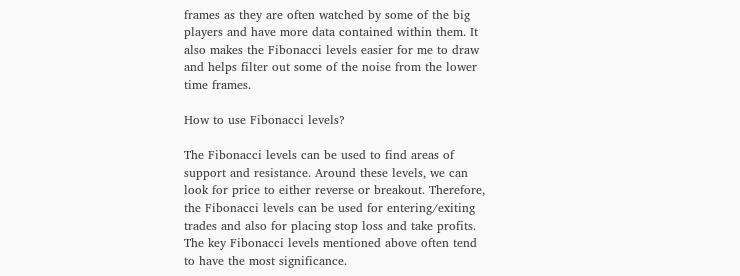frames as they are often watched by some of the big players and have more data contained within them. It also makes the Fibonacci levels easier for me to draw and helps filter out some of the noise from the lower time frames.

How to use Fibonacci levels?

The Fibonacci levels can be used to find areas of support and resistance. Around these levels, we can look for price to either reverse or breakout. Therefore, the Fibonacci levels can be used for entering/exiting trades and also for placing stop loss and take profits. The key Fibonacci levels mentioned above often tend to have the most significance.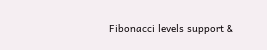Fibonacci levels support &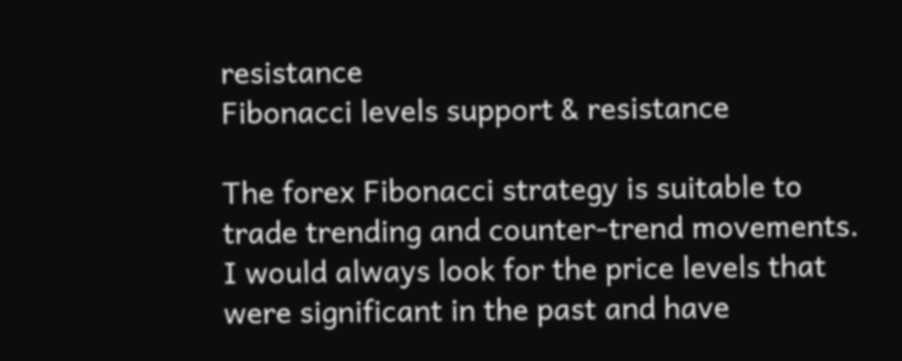resistance
Fibonacci levels support & resistance

The forex Fibonacci strategy is suitable to trade trending and counter-trend movements. I would always look for the price levels that were significant in the past and have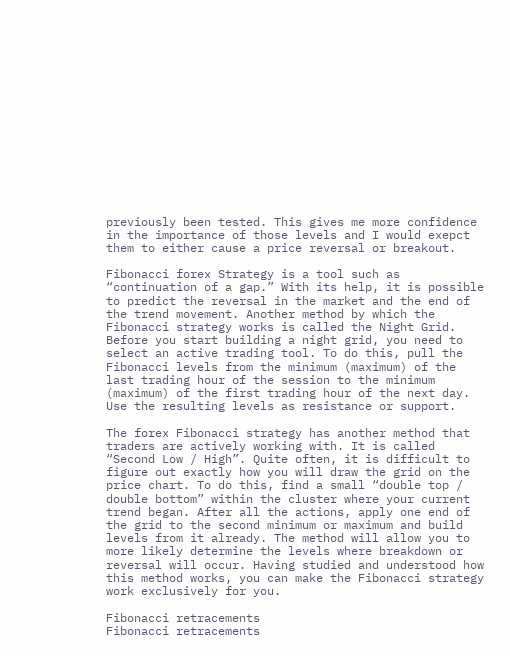previously been tested. This gives me more confidence in the importance of those levels and I would exepct them to either cause a price reversal or breakout.

Fibonacci forex Strategy is a tool such as “continuation of a gap.” With its help, it is possible to predict the reversal in the market and the end of the trend movement. Another method by which the Fibonacci strategy works is called the Night Grid. Before you start building a night grid, you need to select an active trading tool. To do this, pull the Fibonacci levels from the minimum (maximum) of the last trading hour of the session to the minimum (maximum) of the first trading hour of the next day. Use the resulting levels as resistance or support.

The forex Fibonacci strategy has another method that traders are actively working with. It is called “Second Low / High”. Quite often, it is difficult to figure out exactly how you will draw the grid on the price chart. To do this, find a small “double top / double bottom” within the cluster where your current trend began. After all the actions, apply one end of the grid to the second minimum or maximum and build levels from it already. The method will allow you to more likely determine the levels where breakdown or reversal will occur. Having studied and understood how this method works, you can make the Fibonacci strategy work exclusively for you.

Fibonacci retracements
Fibonacci retracements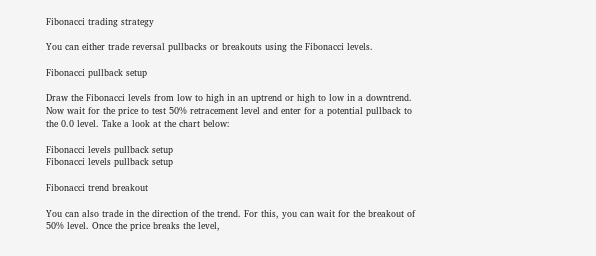Fibonacci trading strategy

You can either trade reversal pullbacks or breakouts using the Fibonacci levels.

Fibonacci pullback setup

Draw the Fibonacci levels from low to high in an uptrend or high to low in a downtrend. Now wait for the price to test 50% retracement level and enter for a potential pullback to the 0.0 level. Take a look at the chart below:

Fibonacci levels pullback setup
Fibonacci levels pullback setup

Fibonacci trend breakout

You can also trade in the direction of the trend. For this, you can wait for the breakout of 50% level. Once the price breaks the level,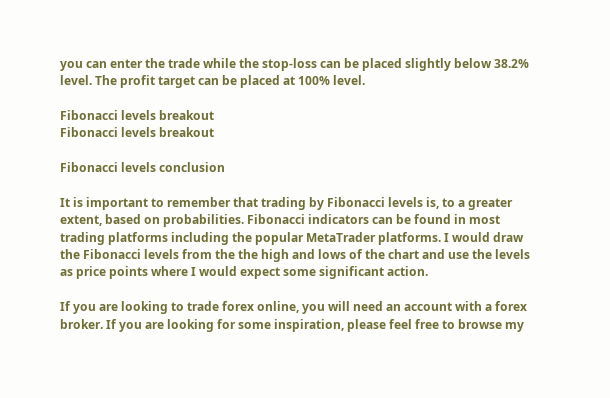you can enter the trade while the stop-loss can be placed slightly below 38.2% level. The profit target can be placed at 100% level.

Fibonacci levels breakout
Fibonacci levels breakout

Fibonacci levels conclusion

It is important to remember that trading by Fibonacci levels is, to a greater extent, based on probabilities. Fibonacci indicators can be found in most trading platforms including the popular MetaTrader platforms. I would draw the Fibonacci levels from the the high and lows of the chart and use the levels as price points where I would expect some significant action.

If you are looking to trade forex online, you will need an account with a forex broker. If you are looking for some inspiration, please feel free to browse my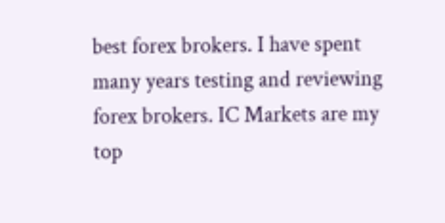best forex brokers. I have spent many years testing and reviewing forex brokers. IC Markets are my top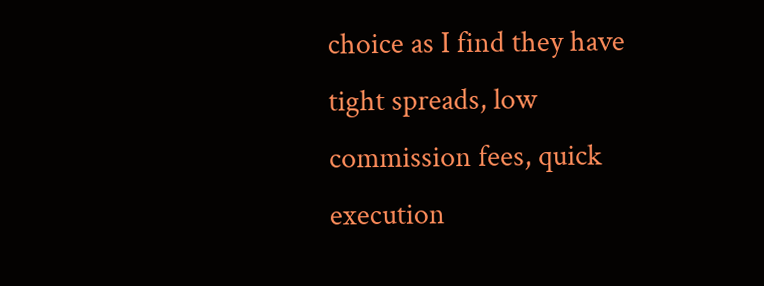choice as I find they have tight spreads, low commission fees, quick execution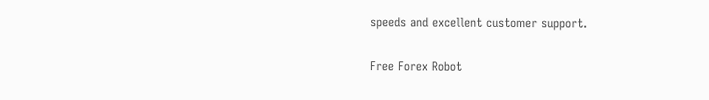speeds and excellent customer support.

Free Forex Robot